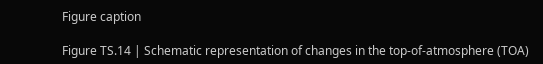Figure caption

Figure TS.14 | Schematic representation of changes in the top-of-atmosphere (TOA)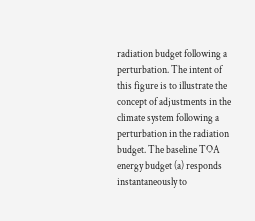radiation budget following a perturbation. The intent of this figure is to illustrate the concept of adjustments in the climate system following a perturbation in the radiation budget. The baseline TOA energy budget (a) responds instantaneously to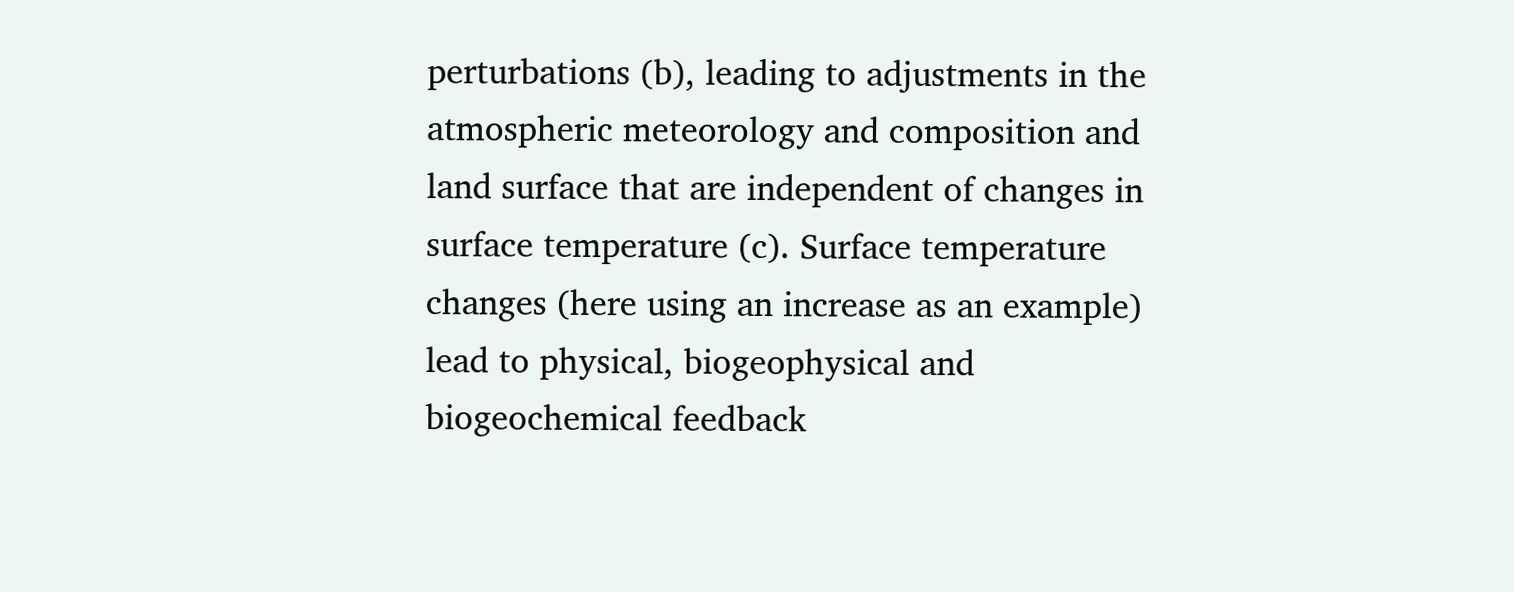perturbations (b), leading to adjustments in the atmospheric meteorology and composition and land surface that are independent of changes in surface temperature (c). Surface temperature changes (here using an increase as an example) lead to physical, biogeophysical and biogeochemical feedback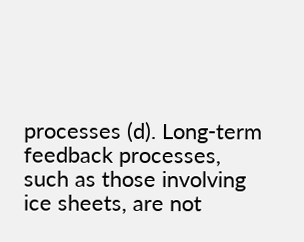processes (d). Long-term feedback processes, such as those involving ice sheets, are not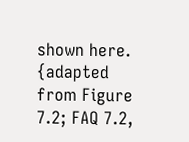shown here. {adapted from Figure 7.2; FAQ 7.2,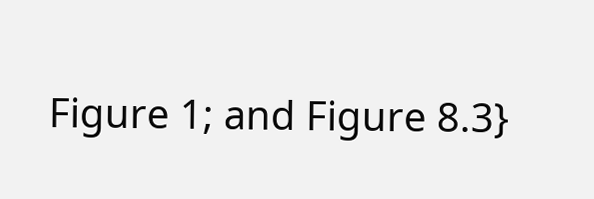Figure 1; and Figure 8.3}